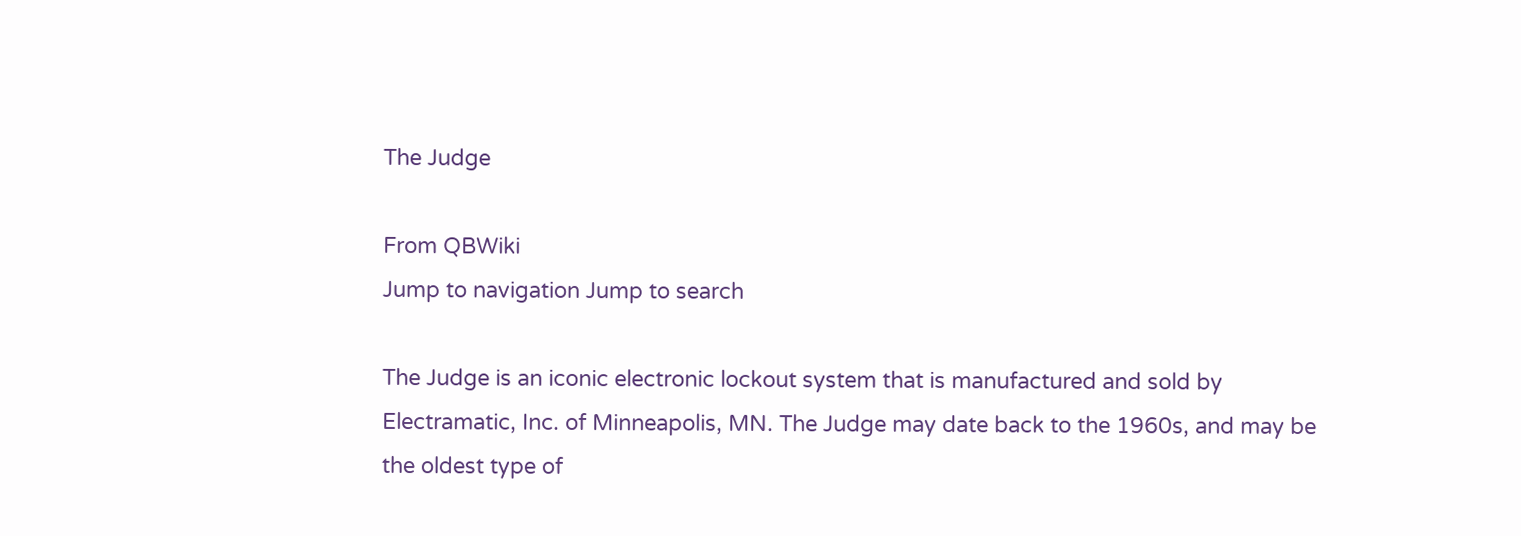The Judge

From QBWiki
Jump to navigation Jump to search

The Judge is an iconic electronic lockout system that is manufactured and sold by Electramatic, Inc. of Minneapolis, MN. The Judge may date back to the 1960s, and may be the oldest type of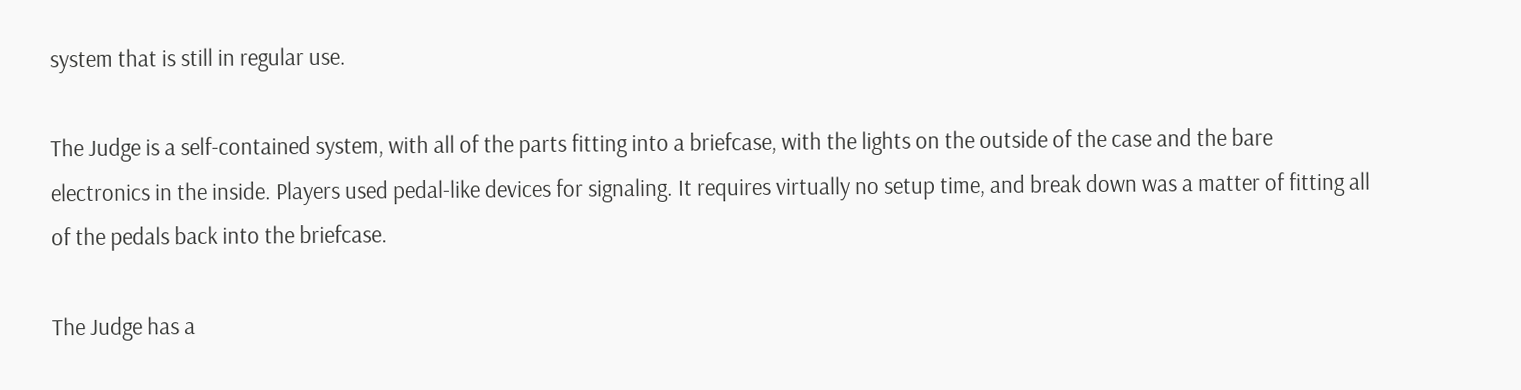system that is still in regular use.

The Judge is a self-contained system, with all of the parts fitting into a briefcase, with the lights on the outside of the case and the bare electronics in the inside. Players used pedal-like devices for signaling. It requires virtually no setup time, and break down was a matter of fitting all of the pedals back into the briefcase.

The Judge has a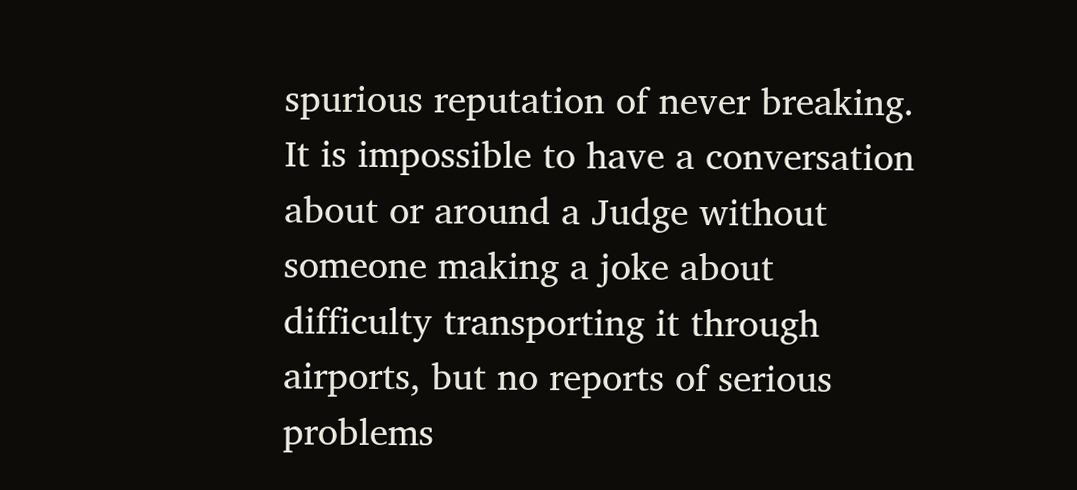spurious reputation of never breaking. It is impossible to have a conversation about or around a Judge without someone making a joke about difficulty transporting it through airports, but no reports of serious problems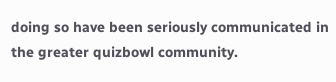doing so have been seriously communicated in the greater quizbowl community.